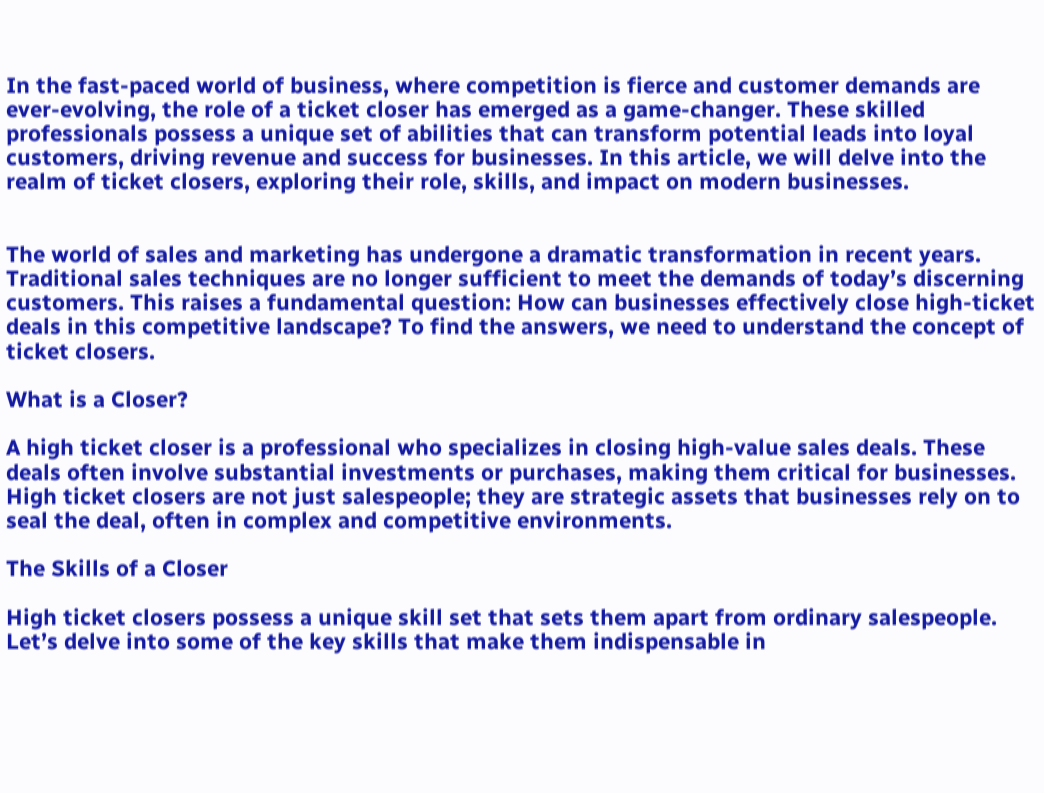In the fast-paced world of business, where competition is fierce and customer demands are ever-evolving, the role of a ticket closer has emerged as a game-changer. These skilled professionals possess a unique set of abilities that can transform potential leads into loyal customers, driving revenue and success for businesses. In this article, we will delve into the realm of ticket closers, exploring their role, skills, and impact on modern businesses.


The world of sales and marketing has undergone a dramatic transformation in recent years. Traditional sales techniques are no longer sufficient to meet the demands of today’s discerning customers. This raises a fundamental question: How can businesses effectively close high-ticket deals in this competitive landscape? To find the answers, we need to understand the concept of ticket closers.

What is a Closer?

A high ticket closer is a professional who specializes in closing high-value sales deals. These deals often involve substantial investments or purchases, making them critical for businesses. High ticket closers are not just salespeople; they are strategic assets that businesses rely on to seal the deal, often in complex and competitive environments.

The Skills of a Closer

High ticket closers possess a unique skill set that sets them apart from ordinary salespeople. Let’s delve into some of the key skills that make them indispensable in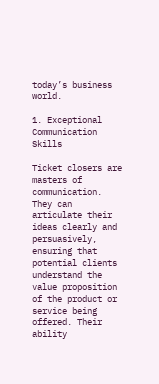today’s business world.

1. Exceptional Communication Skills

Ticket closers are masters of communication. They can articulate their ideas clearly and persuasively, ensuring that potential clients understand the value proposition of the product or service being offered. Their ability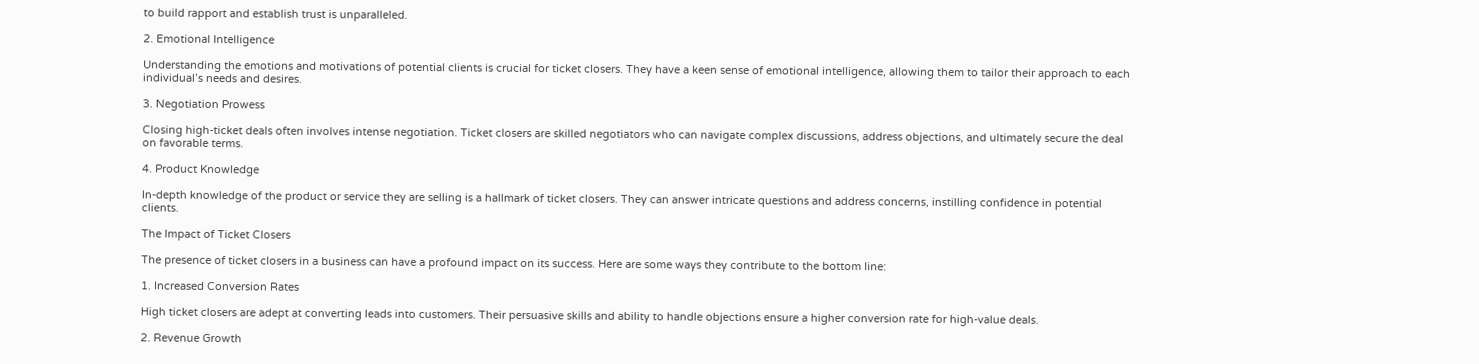to build rapport and establish trust is unparalleled.

2. Emotional Intelligence

Understanding the emotions and motivations of potential clients is crucial for ticket closers. They have a keen sense of emotional intelligence, allowing them to tailor their approach to each individual’s needs and desires.

3. Negotiation Prowess

Closing high-ticket deals often involves intense negotiation. Ticket closers are skilled negotiators who can navigate complex discussions, address objections, and ultimately secure the deal on favorable terms.

4. Product Knowledge

In-depth knowledge of the product or service they are selling is a hallmark of ticket closers. They can answer intricate questions and address concerns, instilling confidence in potential clients.

The Impact of Ticket Closers

The presence of ticket closers in a business can have a profound impact on its success. Here are some ways they contribute to the bottom line:

1. Increased Conversion Rates

High ticket closers are adept at converting leads into customers. Their persuasive skills and ability to handle objections ensure a higher conversion rate for high-value deals.

2. Revenue Growth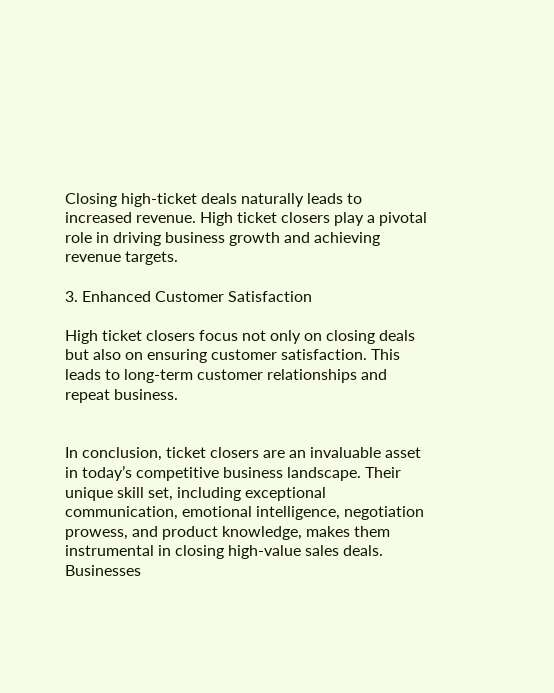Closing high-ticket deals naturally leads to increased revenue. High ticket closers play a pivotal role in driving business growth and achieving revenue targets.

3. Enhanced Customer Satisfaction

High ticket closers focus not only on closing deals but also on ensuring customer satisfaction. This leads to long-term customer relationships and repeat business.


In conclusion, ticket closers are an invaluable asset in today’s competitive business landscape. Their unique skill set, including exceptional communication, emotional intelligence, negotiation prowess, and product knowledge, makes them instrumental in closing high-value sales deals. Businesses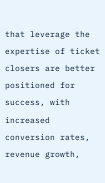that leverage the expertise of ticket closers are better positioned for success, with increased conversion rates, revenue growth,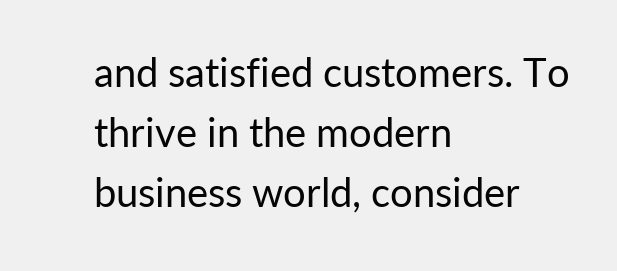and satisfied customers. To thrive in the modern business world, consider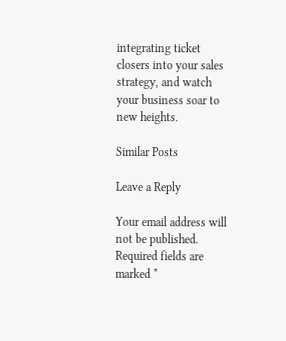integrating ticket closers into your sales strategy, and watch your business soar to new heights.

Similar Posts

Leave a Reply

Your email address will not be published. Required fields are marked *